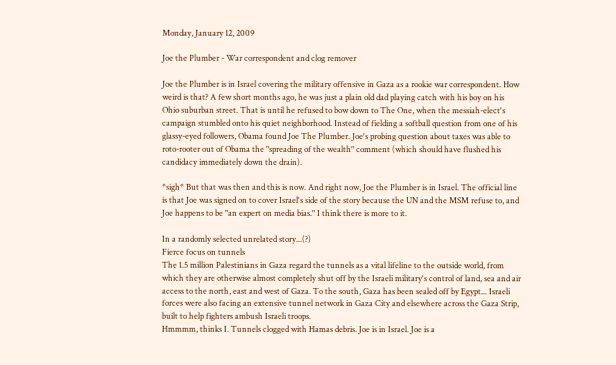Monday, January 12, 2009

Joe the Plumber - War correspondent and clog remover

Joe the Plumber is in Israel covering the military offensive in Gaza as a rookie war correspondent. How weird is that? A few short months ago, he was just a plain old dad playing catch with his boy on his Ohio suburban street. That is until he refused to bow down to The One, when the messiah-elect's campaign stumbled onto his quiet neighborhood. Instead of fielding a softball question from one of his glassy-eyed followers, Obama found Joe The Plumber. Joe's probing question about taxes was able to roto-rooter out of Obama the "spreading of the wealth" comment (which should have flushed his candidacy immediately down the drain).

*sigh* But that was then and this is now. And right now, Joe the Plumber is in Israel. The official line is that Joe was signed on to cover Israel's side of the story because the UN and the MSM refuse to, and Joe happens to be "an expert on media bias." I think there is more to it.

In a randomly selected unrelated story...(?)
Fierce focus on tunnels
The 1.5 million Palestinians in Gaza regard the tunnels as a vital lifeline to the outside world, from which they are otherwise almost completely shut off by the Israeli military's control of land, sea and air access to the north, east and west of Gaza. To the south, Gaza has been sealed off by Egypt... Israeli forces were also facing an extensive tunnel network in Gaza City and elsewhere across the Gaza Strip, built to help fighters ambush Israeli troops.
Hmmmm, thinks I. Tunnels clogged with Hamas debris. Joe is in Israel. Joe is a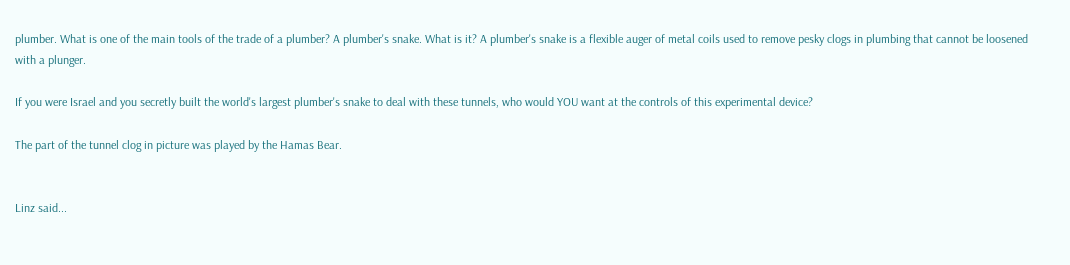plumber. What is one of the main tools of the trade of a plumber? A plumber's snake. What is it? A plumber's snake is a flexible auger of metal coils used to remove pesky clogs in plumbing that cannot be loosened with a plunger.

If you were Israel and you secretly built the world's largest plumber's snake to deal with these tunnels, who would YOU want at the controls of this experimental device?

The part of the tunnel clog in picture was played by the Hamas Bear.


Linz said...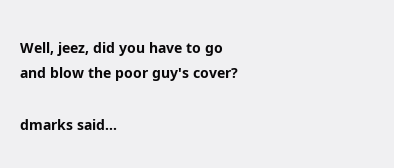Well, jeez, did you have to go and blow the poor guy's cover?

dmarks said...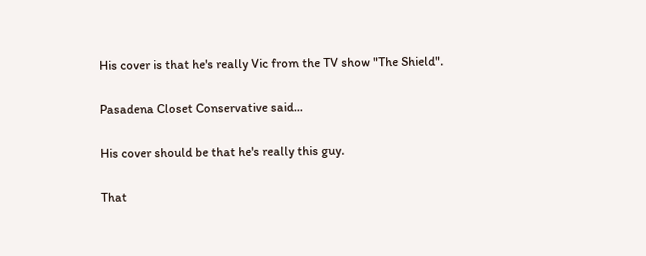His cover is that he's really Vic from the TV show "The Shield".

Pasadena Closet Conservative said...

His cover should be that he's really this guy.

That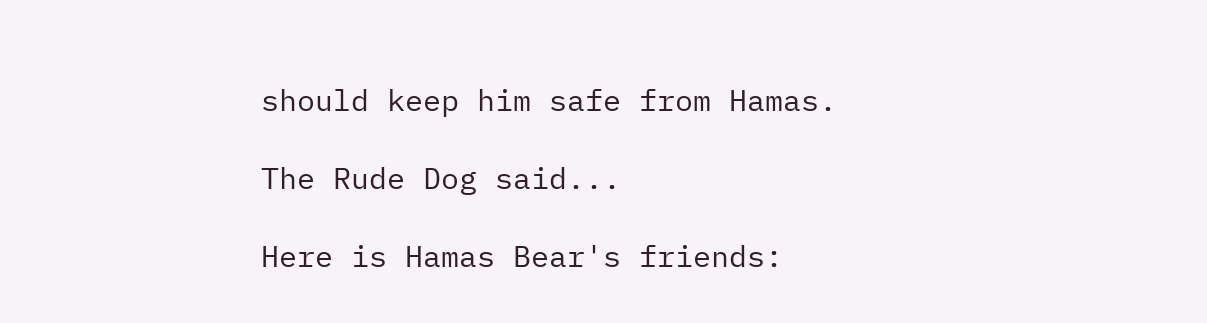should keep him safe from Hamas.

The Rude Dog said...

Here is Hamas Bear's friends: